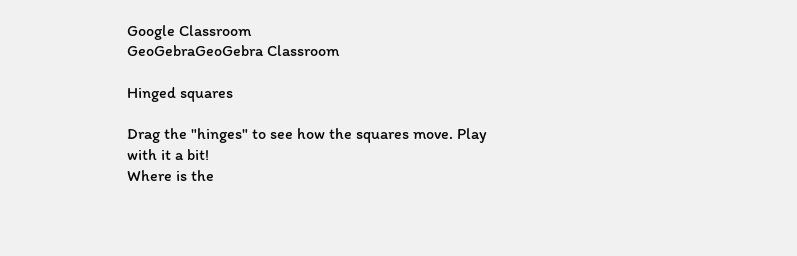Google Classroom
GeoGebraGeoGebra Classroom

Hinged squares

Drag the "hinges" to see how the squares move. Play with it a bit!
Where is the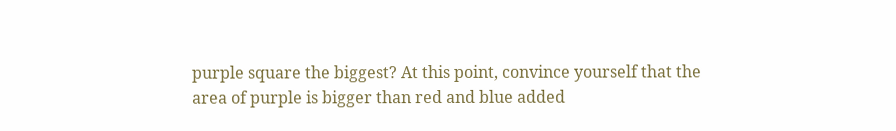purple square the biggest? At this point, convince yourself that the area of purple is bigger than red and blue added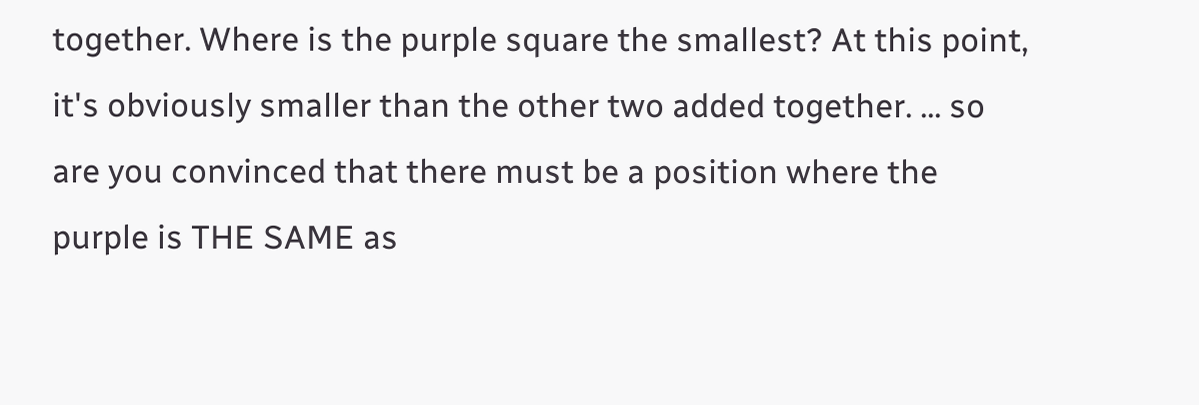together. Where is the purple square the smallest? At this point, it's obviously smaller than the other two added together. ... so are you convinced that there must be a position where the purple is THE SAME as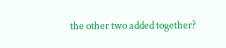the other two added together?